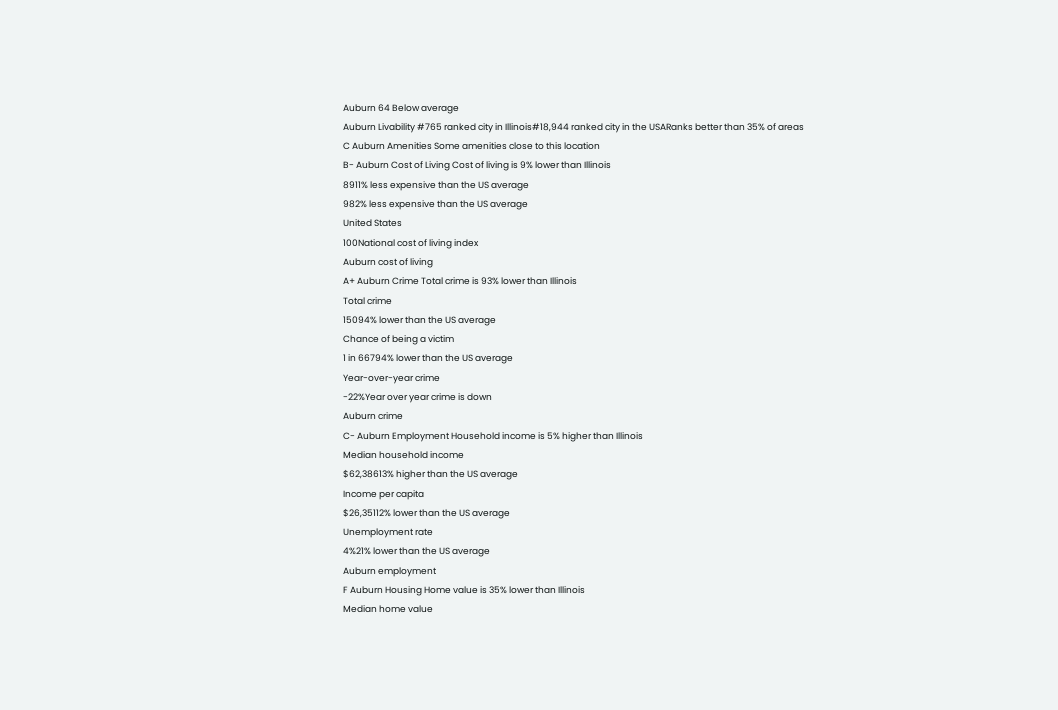Auburn 64 Below average
Auburn Livability #765 ranked city in Illinois#18,944 ranked city in the USARanks better than 35% of areas
C Auburn Amenities Some amenities close to this location
B- Auburn Cost of Living Cost of living is 9% lower than Illinois
8911% less expensive than the US average
982% less expensive than the US average
United States
100National cost of living index
Auburn cost of living
A+ Auburn Crime Total crime is 93% lower than Illinois
Total crime
15094% lower than the US average
Chance of being a victim
1 in 66794% lower than the US average
Year-over-year crime
-22%Year over year crime is down
Auburn crime
C- Auburn Employment Household income is 5% higher than Illinois
Median household income
$62,38613% higher than the US average
Income per capita
$26,35112% lower than the US average
Unemployment rate
4%21% lower than the US average
Auburn employment
F Auburn Housing Home value is 35% lower than Illinois
Median home value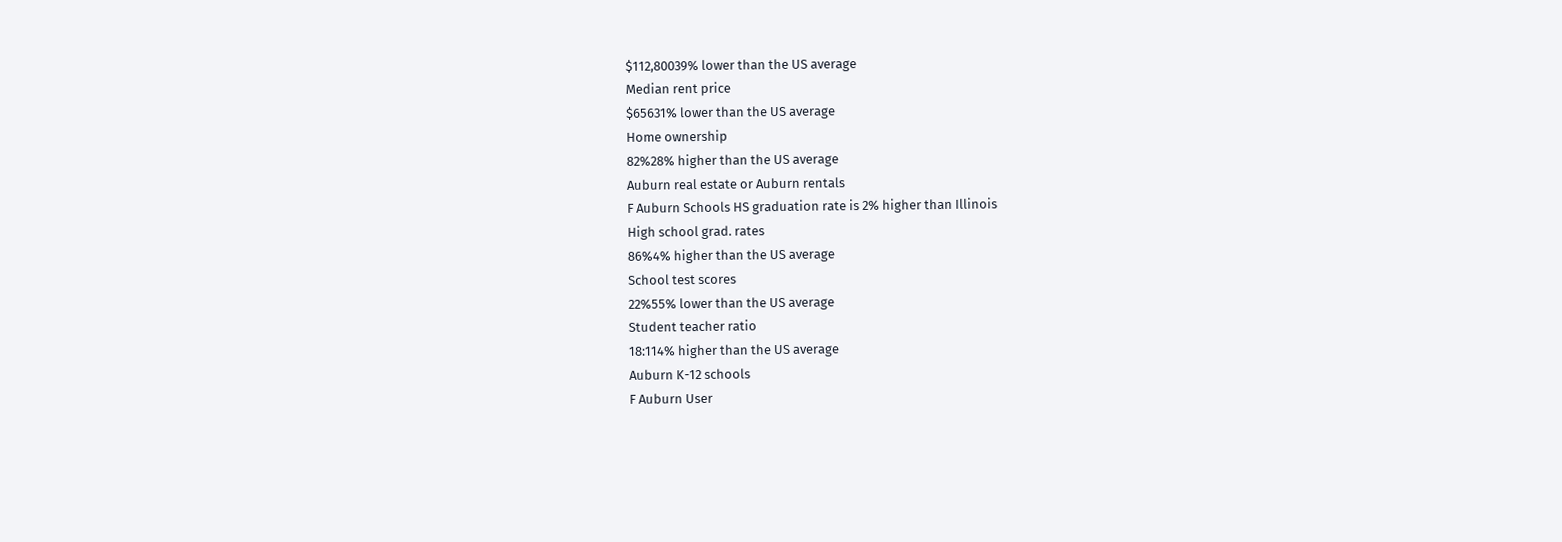$112,80039% lower than the US average
Median rent price
$65631% lower than the US average
Home ownership
82%28% higher than the US average
Auburn real estate or Auburn rentals
F Auburn Schools HS graduation rate is 2% higher than Illinois
High school grad. rates
86%4% higher than the US average
School test scores
22%55% lower than the US average
Student teacher ratio
18:114% higher than the US average
Auburn K-12 schools
F Auburn User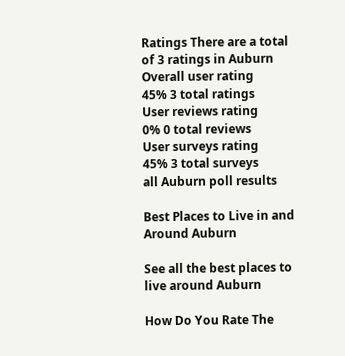Ratings There are a total of 3 ratings in Auburn
Overall user rating
45% 3 total ratings
User reviews rating
0% 0 total reviews
User surveys rating
45% 3 total surveys
all Auburn poll results

Best Places to Live in and Around Auburn

See all the best places to live around Auburn

How Do You Rate The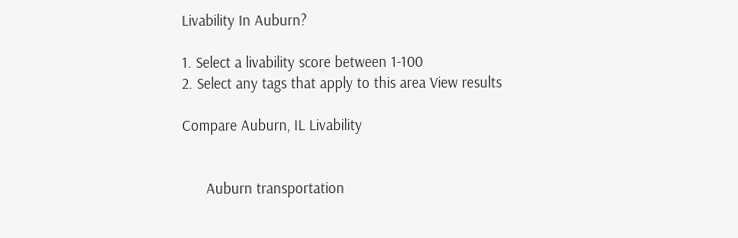Livability In Auburn?

1. Select a livability score between 1-100
2. Select any tags that apply to this area View results

Compare Auburn, IL Livability


      Auburn transportation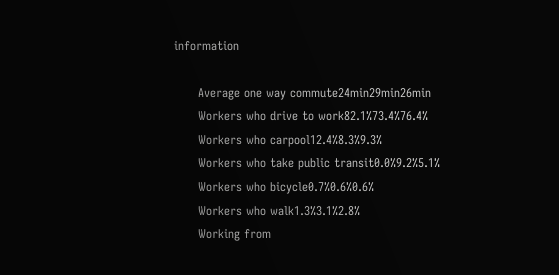information

      Average one way commute24min29min26min
      Workers who drive to work82.1%73.4%76.4%
      Workers who carpool12.4%8.3%9.3%
      Workers who take public transit0.0%9.2%5.1%
      Workers who bicycle0.7%0.6%0.6%
      Workers who walk1.3%3.1%2.8%
      Working from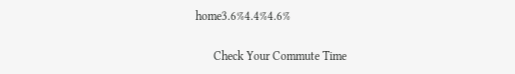home3.6%4.4%4.6%

      Check Your Commute Time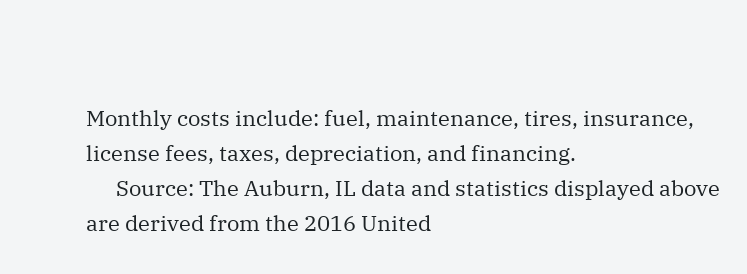Monthly costs include: fuel, maintenance, tires, insurance, license fees, taxes, depreciation, and financing.
      Source: The Auburn, IL data and statistics displayed above are derived from the 2016 United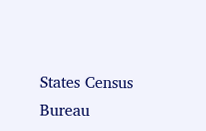States Census Bureau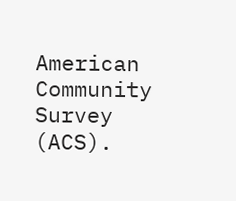American Community Survey (ACS).